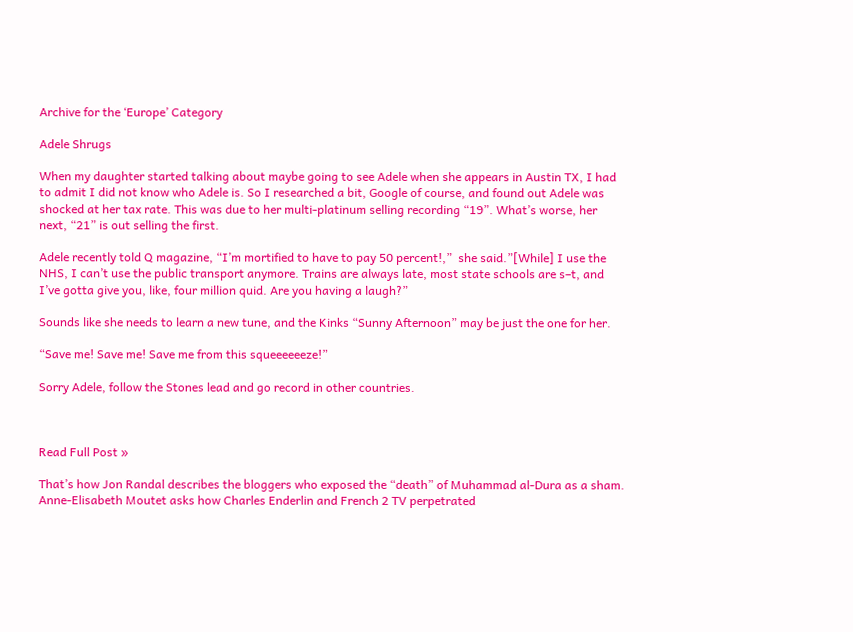Archive for the ‘Europe’ Category

Adele Shrugs

When my daughter started talking about maybe going to see Adele when she appears in Austin TX, I had to admit I did not know who Adele is. So I researched a bit, Google of course, and found out Adele was shocked at her tax rate. This was due to her multi-platinum selling recording “19”. What’s worse, her next, “21” is out selling the first.

Adele recently told Q magazine, “I’m mortified to have to pay 50 percent!,”  she said.”[While] I use the NHS, I can’t use the public transport anymore. Trains are always late, most state schools are s–t, and I’ve gotta give you, like, four million quid. Are you having a laugh?”

Sounds like she needs to learn a new tune, and the Kinks “Sunny Afternoon” may be just the one for her.

“Save me! Save me! Save me from this squeeeeeeze!”

Sorry Adele, follow the Stones lead and go record in other countries.



Read Full Post »

That’s how Jon Randal describes the bloggers who exposed the “death” of Muhammad al-Dura as a sham. Anne-Elisabeth Moutet asks how Charles Enderlin and French 2 TV perpetrated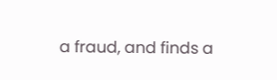a fraud, and finds a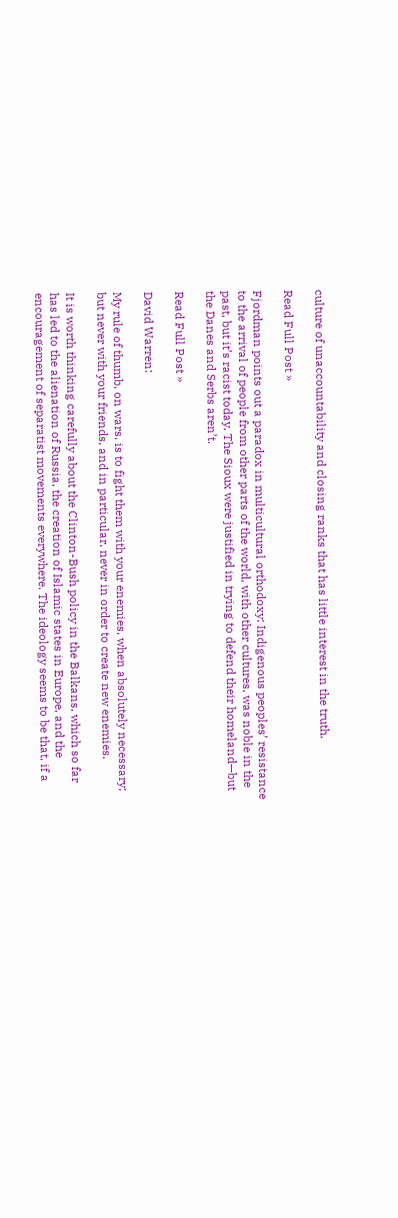culture of unaccountability and closing ranks that has little interest in the truth.

Read Full Post »

Fjordman points out a paradox in multicultural orthodoxy: Indigenous peoples’ resistance to the arrival of people from other parts of the world, with other cultures, was noble in the past, but it’s racist today. The Sioux were justified in trying to defend their homeland—but the Danes and Serbs aren’t.

Read Full Post »

David Warren:

My rule of thumb, on wars, is to fight them with your enemies, when absolutely necessary; but never with your friends, and in particular, never in order to create new enemies.

It is worth thinking carefully about the Clinton-Bush policy in the Balkans, which so far has led to the alienation of Russia, the creation of Islamic states in Europe, and the encouragement of separatist movements everywhere. The ideology seems to be that, if a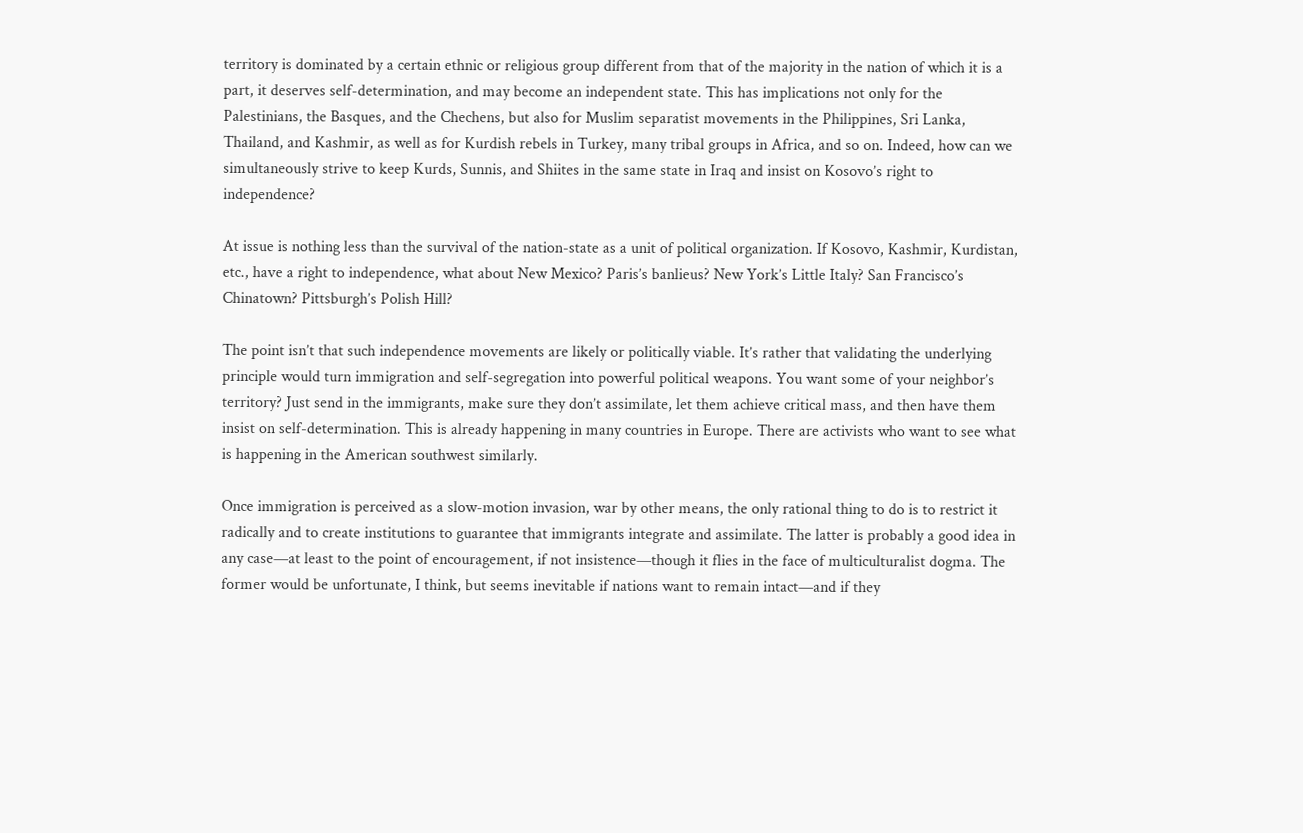territory is dominated by a certain ethnic or religious group different from that of the majority in the nation of which it is a part, it deserves self-determination, and may become an independent state. This has implications not only for the Palestinians, the Basques, and the Chechens, but also for Muslim separatist movements in the Philippines, Sri Lanka, Thailand, and Kashmir, as well as for Kurdish rebels in Turkey, many tribal groups in Africa, and so on. Indeed, how can we simultaneously strive to keep Kurds, Sunnis, and Shiites in the same state in Iraq and insist on Kosovo’s right to independence?

At issue is nothing less than the survival of the nation-state as a unit of political organization. If Kosovo, Kashmir, Kurdistan, etc., have a right to independence, what about New Mexico? Paris’s banlieus? New York’s Little Italy? San Francisco’s Chinatown? Pittsburgh’s Polish Hill?

The point isn’t that such independence movements are likely or politically viable. It’s rather that validating the underlying principle would turn immigration and self-segregation into powerful political weapons. You want some of your neighbor’s territory? Just send in the immigrants, make sure they don’t assimilate, let them achieve critical mass, and then have them insist on self-determination. This is already happening in many countries in Europe. There are activists who want to see what is happening in the American southwest similarly.

Once immigration is perceived as a slow-motion invasion, war by other means, the only rational thing to do is to restrict it radically and to create institutions to guarantee that immigrants integrate and assimilate. The latter is probably a good idea in any case—at least to the point of encouragement, if not insistence—though it flies in the face of multiculturalist dogma. The former would be unfortunate, I think, but seems inevitable if nations want to remain intact—and if they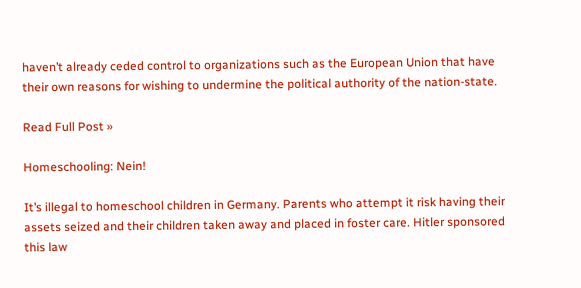haven’t already ceded control to organizations such as the European Union that have their own reasons for wishing to undermine the political authority of the nation-state.

Read Full Post »

Homeschooling: Nein!

It’s illegal to homeschool children in Germany. Parents who attempt it risk having their assets seized and their children taken away and placed in foster care. Hitler sponsored this law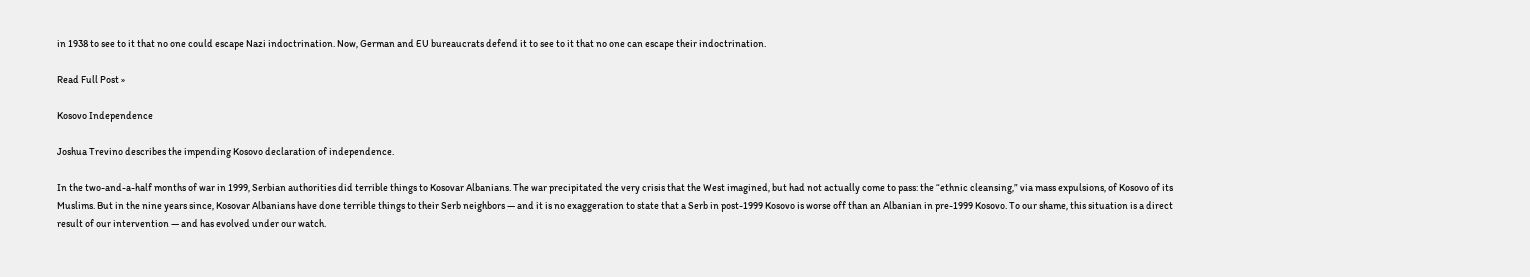in 1938 to see to it that no one could escape Nazi indoctrination. Now, German and EU bureaucrats defend it to see to it that no one can escape their indoctrination.

Read Full Post »

Kosovo Independence

Joshua Trevino describes the impending Kosovo declaration of independence.

In the two-and-a-half months of war in 1999, Serbian authorities did terrible things to Kosovar Albanians. The war precipitated the very crisis that the West imagined, but had not actually come to pass: the “ethnic cleansing,” via mass expulsions, of Kosovo of its Muslims. But in the nine years since, Kosovar Albanians have done terrible things to their Serb neighbors — and it is no exaggeration to state that a Serb in post-1999 Kosovo is worse off than an Albanian in pre-1999 Kosovo. To our shame, this situation is a direct result of our intervention — and has evolved under our watch.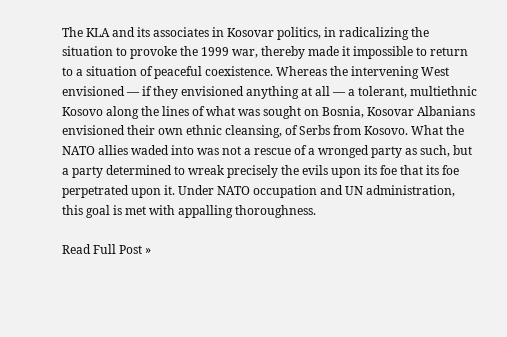The KLA and its associates in Kosovar politics, in radicalizing the situation to provoke the 1999 war, thereby made it impossible to return to a situation of peaceful coexistence. Whereas the intervening West envisioned — if they envisioned anything at all — a tolerant, multiethnic Kosovo along the lines of what was sought on Bosnia, Kosovar Albanians envisioned their own ethnic cleansing, of Serbs from Kosovo. What the NATO allies waded into was not a rescue of a wronged party as such, but a party determined to wreak precisely the evils upon its foe that its foe perpetrated upon it. Under NATO occupation and UN administration, this goal is met with appalling thoroughness.

Read Full Post »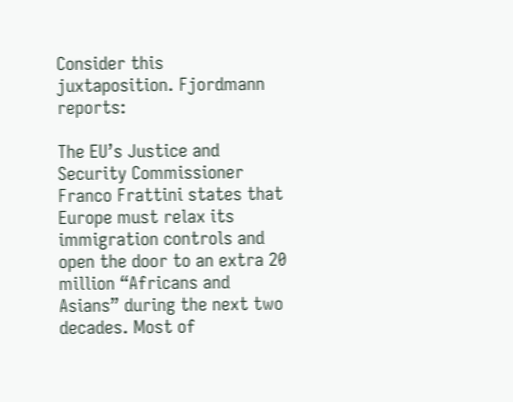Consider this juxtaposition. Fjordmann reports:

The EU’s Justice and Security Commissioner Franco Frattini states that Europe must relax its immigration controls and open the door to an extra 20 million “Africans and Asians” during the next two decades. Most of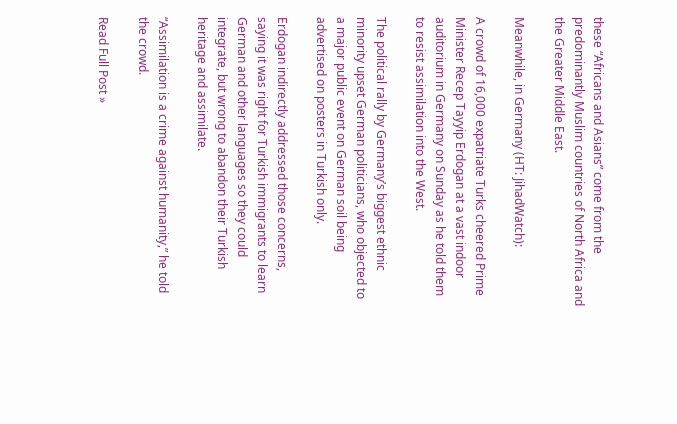these “Africans and Asians” come from the predominantly Muslim countries of North Africa and the Greater Middle East.

Meanwhile, in Germany (HT: JihadWatch):

A crowd of 16,000 expatriate Turks cheered Prime Minister Recep Tayyip Erdogan at a vast indoor auditorium in Germany on Sunday as he told them to resist assimilation into the West.

The political rally by Germany’s biggest ethnic minority upset German politicians, who objected to a major public event on German soil being advertised on posters in Turkish only.

Erdogan indirectly addressed those concerns, saying it was right for Turkish immigrants to learn German and other languages so they could integrate, but wrong to abandon their Turkish heritage and assimilate.

“Assimilation is a crime against humanity,” he told the crowd.

Read Full Post »